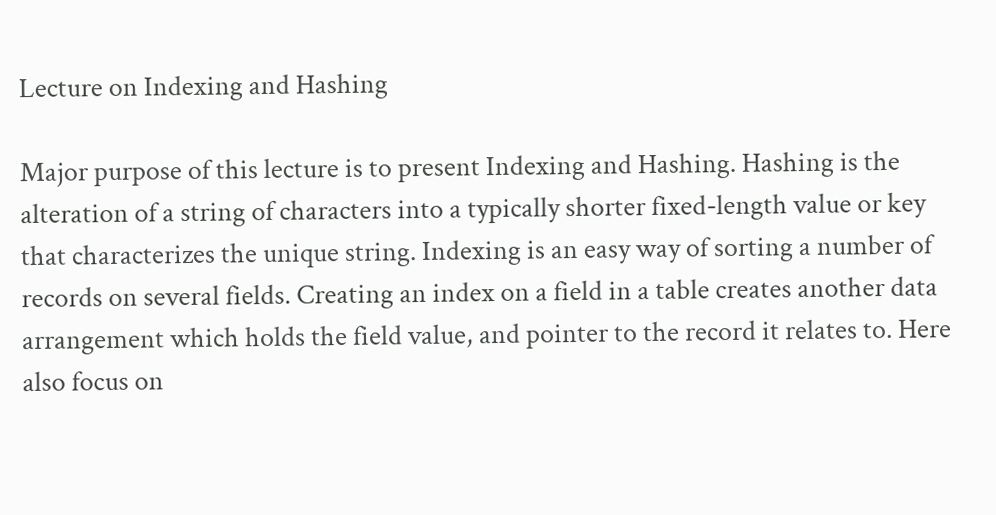Lecture on Indexing and Hashing

Major purpose of this lecture is to present Indexing and Hashing. Hashing is the alteration of a string of characters into a typically shorter fixed-length value or key that characterizes the unique string. Indexing is an easy way of sorting a number of records on several fields. Creating an index on a field in a table creates another data arrangement which holds the field value, and pointer to the record it relates to. Here also focus on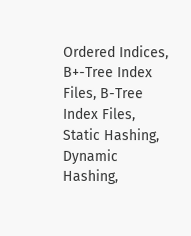Ordered Indices, B+-Tree Index Files, B-Tree Index Files, Static Hashing, Dynamic Hashing,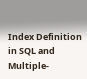Index Definition in SQL and Multiple-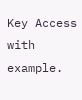Key Access with example.